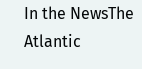In the NewsThe Atlantic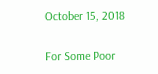October 15, 2018

For Some Poor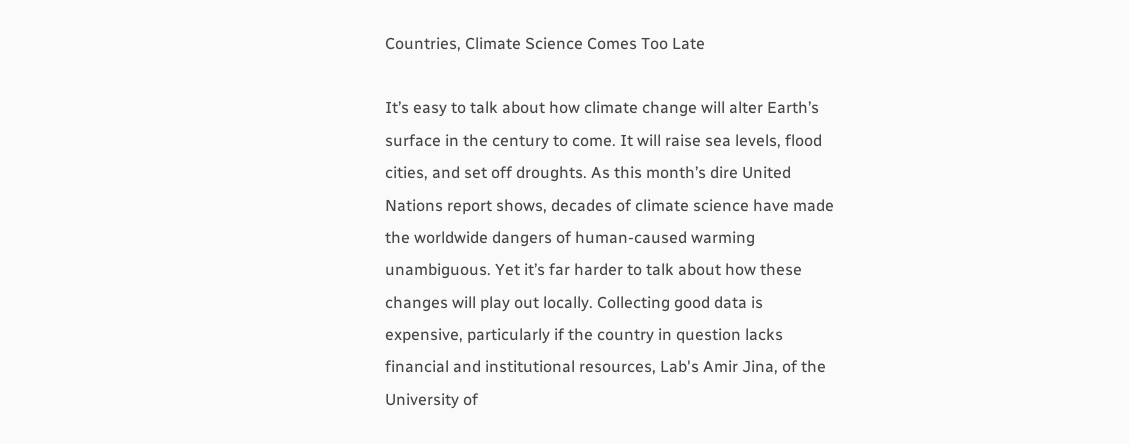Countries, Climate Science Comes Too Late

It’s easy to talk about how climate change will alter Earth’s surface in the century to come. It will raise sea levels, flood cities, and set off droughts. As this month’s dire United Nations report shows, decades of climate science have made the worldwide dangers of human-caused warming unambiguous. Yet it’s far harder to talk about how these changes will play out locally. Collecting good data is expensive, particularly if the country in question lacks financial and institutional resources, Lab's Amir Jina, of the University of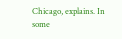Chicago, explains. In some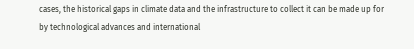cases, the historical gaps in climate data and the infrastructure to collect it can be made up for by technological advances and international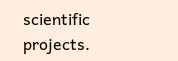scientific projects.